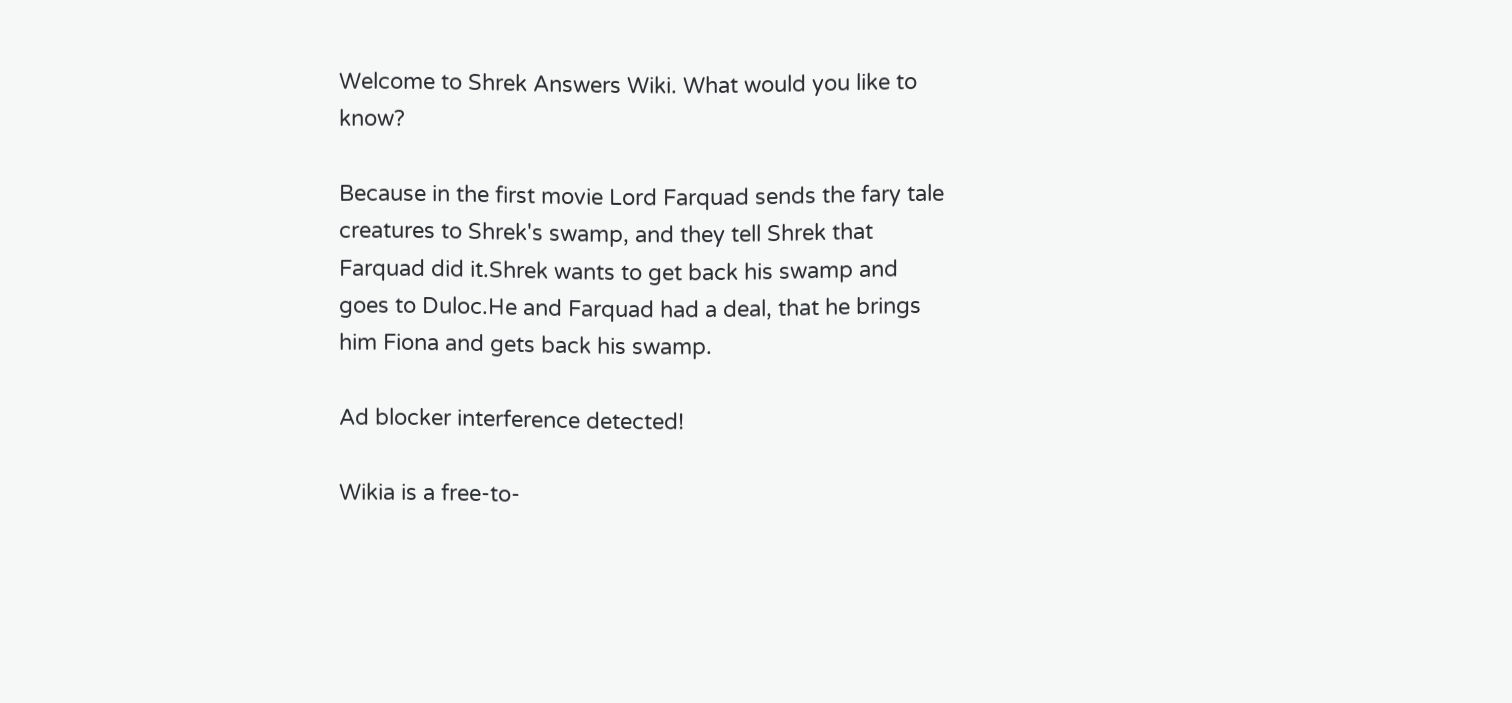Welcome to Shrek Answers Wiki. What would you like to know?

Because in the first movie Lord Farquad sends the fary tale creatures to Shrek's swamp, and they tell Shrek that Farquad did it.Shrek wants to get back his swamp and goes to Duloc.He and Farquad had a deal, that he brings him Fiona and gets back his swamp.

Ad blocker interference detected!

Wikia is a free-to-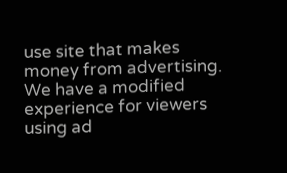use site that makes money from advertising. We have a modified experience for viewers using ad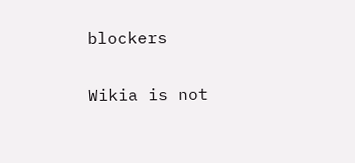blockers

Wikia is not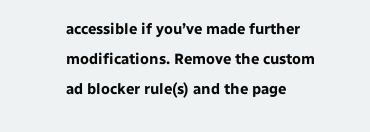accessible if you’ve made further modifications. Remove the custom ad blocker rule(s) and the page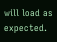will load as expected.